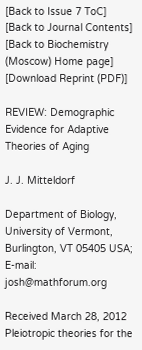[Back to Issue 7 ToC] [Back to Journal Contents] [Back to Biochemistry (Moscow) Home page]
[Download Reprint (PDF)]

REVIEW: Demographic Evidence for Adaptive Theories of Aging

J. J. Mitteldorf

Department of Biology, University of Vermont, Burlington, VT 05405 USA; E-mail: josh@mathforum.org

Received March 28, 2012
Pleiotropic theories for the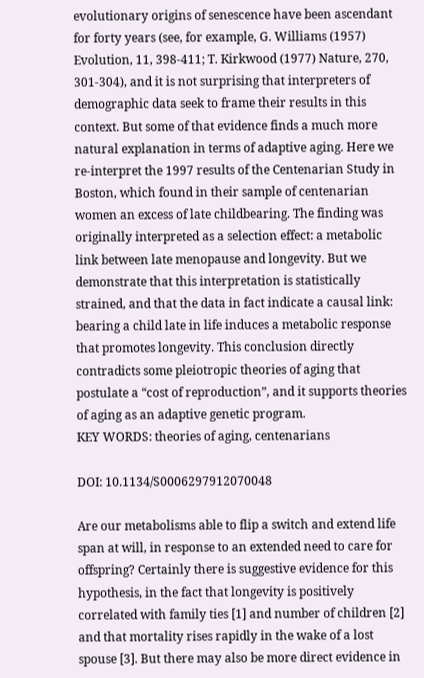evolutionary origins of senescence have been ascendant for forty years (see, for example, G. Williams (1957) Evolution, 11, 398-411; T. Kirkwood (1977) Nature, 270, 301-304), and it is not surprising that interpreters of demographic data seek to frame their results in this context. But some of that evidence finds a much more natural explanation in terms of adaptive aging. Here we re-interpret the 1997 results of the Centenarian Study in Boston, which found in their sample of centenarian women an excess of late childbearing. The finding was originally interpreted as a selection effect: a metabolic link between late menopause and longevity. But we demonstrate that this interpretation is statistically strained, and that the data in fact indicate a causal link: bearing a child late in life induces a metabolic response that promotes longevity. This conclusion directly contradicts some pleiotropic theories of aging that postulate a “cost of reproduction”, and it supports theories of aging as an adaptive genetic program.
KEY WORDS: theories of aging, centenarians

DOI: 10.1134/S0006297912070048

Are our metabolisms able to flip a switch and extend life span at will, in response to an extended need to care for offspring? Certainly there is suggestive evidence for this hypothesis, in the fact that longevity is positively correlated with family ties [1] and number of children [2] and that mortality rises rapidly in the wake of a lost spouse [3]. But there may also be more direct evidence in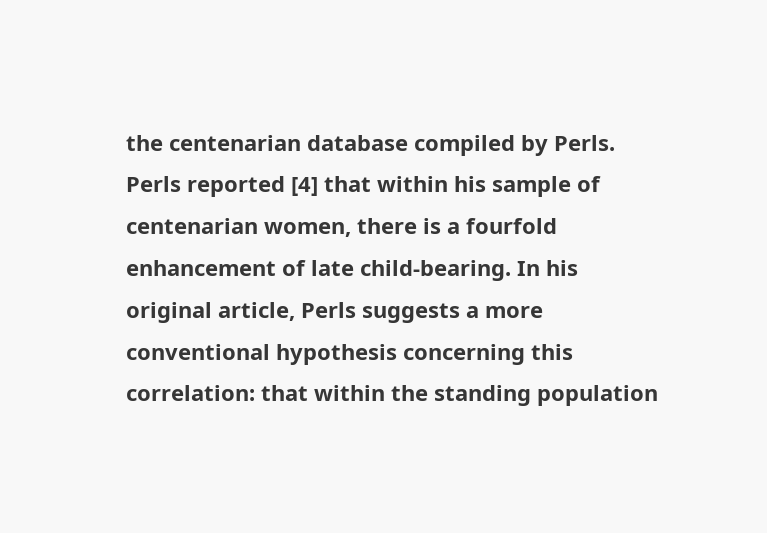the centenarian database compiled by Perls. Perls reported [4] that within his sample of centenarian women, there is a fourfold enhancement of late child-bearing. In his original article, Perls suggests a more conventional hypothesis concerning this correlation: that within the standing population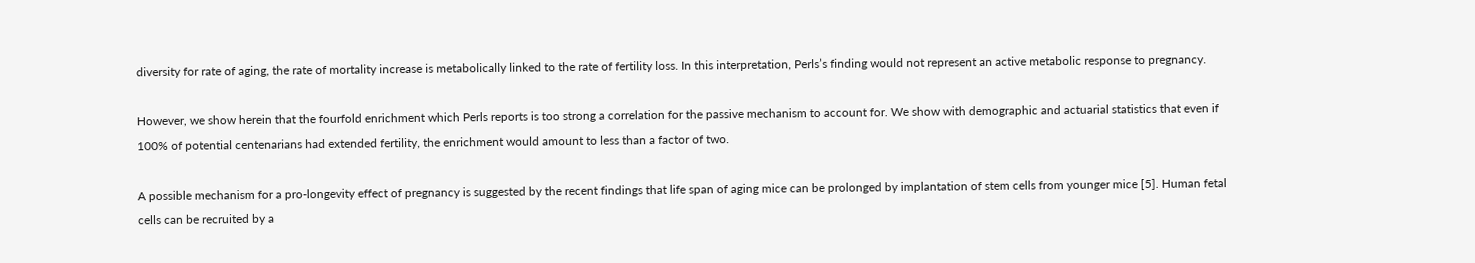diversity for rate of aging, the rate of mortality increase is metabolically linked to the rate of fertility loss. In this interpretation, Perls’s finding would not represent an active metabolic response to pregnancy.

However, we show herein that the fourfold enrichment which Perls reports is too strong a correlation for the passive mechanism to account for. We show with demographic and actuarial statistics that even if 100% of potential centenarians had extended fertility, the enrichment would amount to less than a factor of two.

A possible mechanism for a pro-longevity effect of pregnancy is suggested by the recent findings that life span of aging mice can be prolonged by implantation of stem cells from younger mice [5]. Human fetal cells can be recruited by a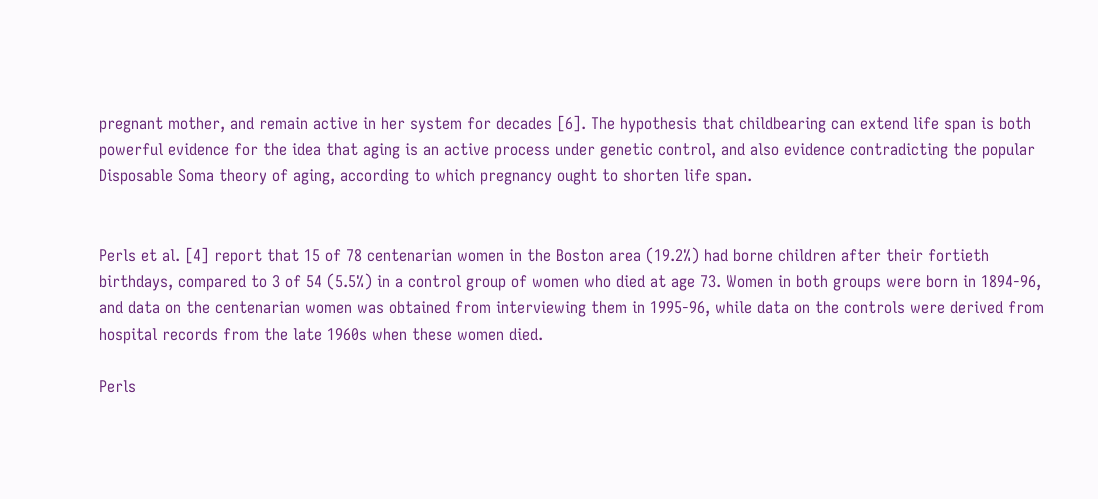pregnant mother, and remain active in her system for decades [6]. The hypothesis that childbearing can extend life span is both powerful evidence for the idea that aging is an active process under genetic control, and also evidence contradicting the popular Disposable Soma theory of aging, according to which pregnancy ought to shorten life span.


Perls et al. [4] report that 15 of 78 centenarian women in the Boston area (19.2%) had borne children after their fortieth birthdays, compared to 3 of 54 (5.5%) in a control group of women who died at age 73. Women in both groups were born in 1894-96, and data on the centenarian women was obtained from interviewing them in 1995-96, while data on the controls were derived from hospital records from the late 1960s when these women died.

Perls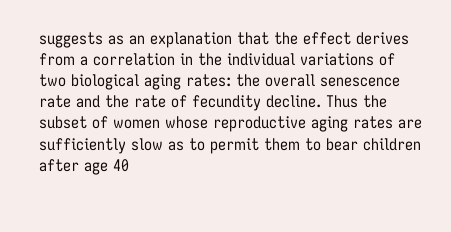suggests as an explanation that the effect derives from a correlation in the individual variations of two biological aging rates: the overall senescence rate and the rate of fecundity decline. Thus the subset of women whose reproductive aging rates are sufficiently slow as to permit them to bear children after age 40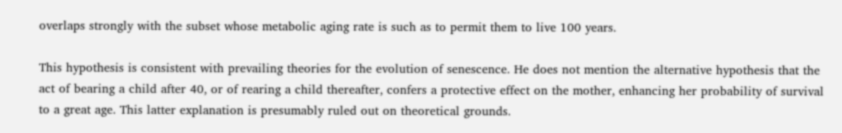overlaps strongly with the subset whose metabolic aging rate is such as to permit them to live 100 years.

This hypothesis is consistent with prevailing theories for the evolution of senescence. He does not mention the alternative hypothesis that the act of bearing a child after 40, or of rearing a child thereafter, confers a protective effect on the mother, enhancing her probability of survival to a great age. This latter explanation is presumably ruled out on theoretical grounds.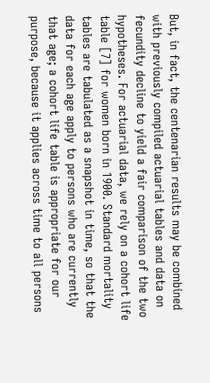But, in fact, the centenarian results may be combined with previously compiled actuarial tables and data on fecundity decline to yield a fair comparison of the two hypotheses. For actuarial data, we rely on a cohort life table [7] for women born in 1900. Standard mortality tables are tabulated as a snapshot in time, so that the data for each age apply to persons who are currently that age; a cohort life table is appropriate for our purpose, because it applies across time to all persons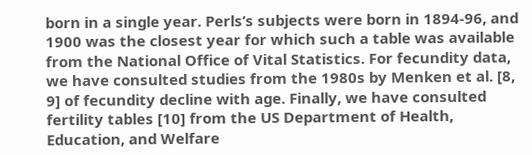born in a single year. Perls’s subjects were born in 1894-96, and 1900 was the closest year for which such a table was available from the National Office of Vital Statistics. For fecundity data, we have consulted studies from the 1980s by Menken et al. [8, 9] of fecundity decline with age. Finally, we have consulted fertility tables [10] from the US Department of Health, Education, and Welfare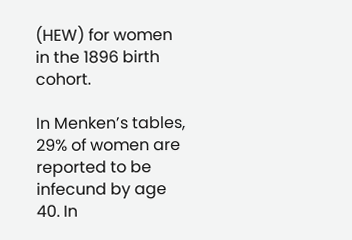(HEW) for women in the 1896 birth cohort.

In Menken’s tables, 29% of women are reported to be infecund by age 40. In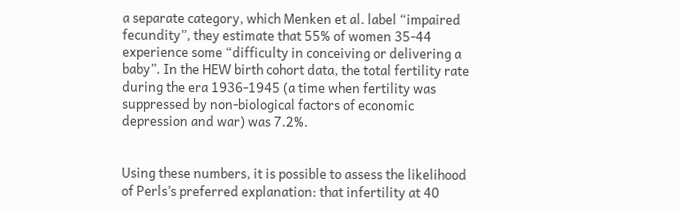a separate category, which Menken et al. label “impaired fecundity”, they estimate that 55% of women 35-44 experience some “difficulty in conceiving or delivering a baby”. In the HEW birth cohort data, the total fertility rate during the era 1936-1945 (a time when fertility was suppressed by non-biological factors of economic depression and war) was 7.2%.


Using these numbers, it is possible to assess the likelihood of Perls’s preferred explanation: that infertility at 40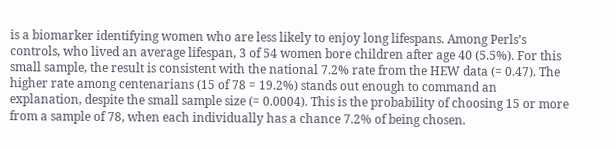is a biomarker identifying women who are less likely to enjoy long lifespans. Among Perls’s controls, who lived an average lifespan, 3 of 54 women bore children after age 40 (5.5%). For this small sample, the result is consistent with the national 7.2% rate from the HEW data (= 0.47). The higher rate among centenarians (15 of 78 = 19.2%) stands out enough to command an explanation, despite the small sample size (= 0.0004). This is the probability of choosing 15 or more from a sample of 78, when each individually has a chance 7.2% of being chosen.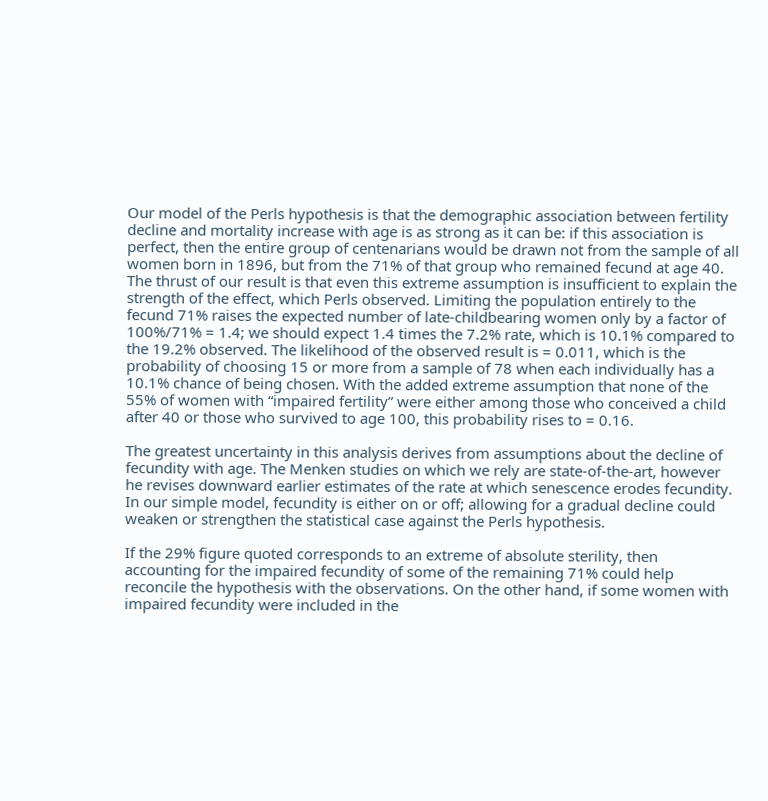Our model of the Perls hypothesis is that the demographic association between fertility decline and mortality increase with age is as strong as it can be: if this association is perfect, then the entire group of centenarians would be drawn not from the sample of all women born in 1896, but from the 71% of that group who remained fecund at age 40. The thrust of our result is that even this extreme assumption is insufficient to explain the strength of the effect, which Perls observed. Limiting the population entirely to the fecund 71% raises the expected number of late-childbearing women only by a factor of 100%/71% = 1.4; we should expect 1.4 times the 7.2% rate, which is 10.1% compared to the 19.2% observed. The likelihood of the observed result is = 0.011, which is the probability of choosing 15 or more from a sample of 78 when each individually has a 10.1% chance of being chosen. With the added extreme assumption that none of the 55% of women with “impaired fertility” were either among those who conceived a child after 40 or those who survived to age 100, this probability rises to = 0.16.

The greatest uncertainty in this analysis derives from assumptions about the decline of fecundity with age. The Menken studies on which we rely are state-of-the-art, however he revises downward earlier estimates of the rate at which senescence erodes fecundity. In our simple model, fecundity is either on or off; allowing for a gradual decline could weaken or strengthen the statistical case against the Perls hypothesis.

If the 29% figure quoted corresponds to an extreme of absolute sterility, then accounting for the impaired fecundity of some of the remaining 71% could help reconcile the hypothesis with the observations. On the other hand, if some women with impaired fecundity were included in the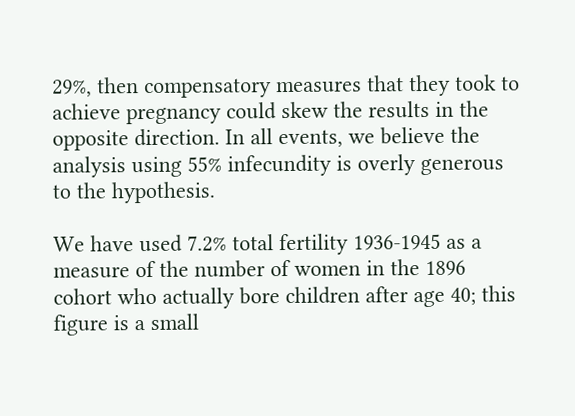29%, then compensatory measures that they took to achieve pregnancy could skew the results in the opposite direction. In all events, we believe the analysis using 55% infecundity is overly generous to the hypothesis.

We have used 7.2% total fertility 1936-1945 as a measure of the number of women in the 1896 cohort who actually bore children after age 40; this figure is a small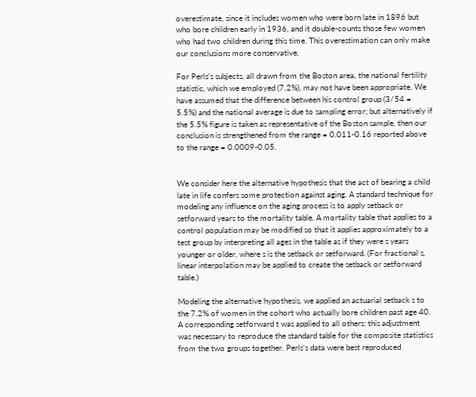overestimate, since it includes women who were born late in 1896 but who bore children early in 1936, and it double-counts those few women who had two children during this time. This overestimation can only make our conclusions more conservative.

For Perls’s subjects, all drawn from the Boston area, the national fertility statistic, which we employed (7.2%), may not have been appropriate. We have assumed that the difference between his control group (3/54 = 5.5%) and the national average is due to sampling error; but alternatively if the 5.5% figure is taken as representative of the Boston sample, then our conclusion is strengthened from the range = 0.011-0.16 reported above to the range = 0.0009-0.05.


We consider here the alternative hypothesis that the act of bearing a child late in life confers some protection against aging. A standard technique for modeling any influence on the aging process is to apply setback or setforward years to the mortality table. A mortality table that applies to a control population may be modified so that it applies approximately to a test group by interpreting all ages in the table as if they were s years younger or older, where s is the setback or setforward. (For fractional s, linear interpolation may be applied to create the setback or setforward table.)

Modeling the alternative hypothesis, we applied an actuarial setback s to the 7.2% of women in the cohort who actually bore children past age 40. A corresponding setforward t was applied to all others; this adjustment was necessary to reproduce the standard table for the composite statistics from the two groups together. Perls’s data were best reproduced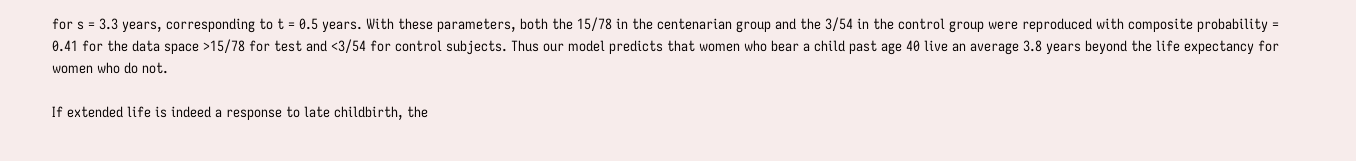for s = 3.3 years, corresponding to t = 0.5 years. With these parameters, both the 15/78 in the centenarian group and the 3/54 in the control group were reproduced with composite probability = 0.41 for the data space >15/78 for test and <3/54 for control subjects. Thus our model predicts that women who bear a child past age 40 live an average 3.8 years beyond the life expectancy for women who do not.

If extended life is indeed a response to late childbirth, the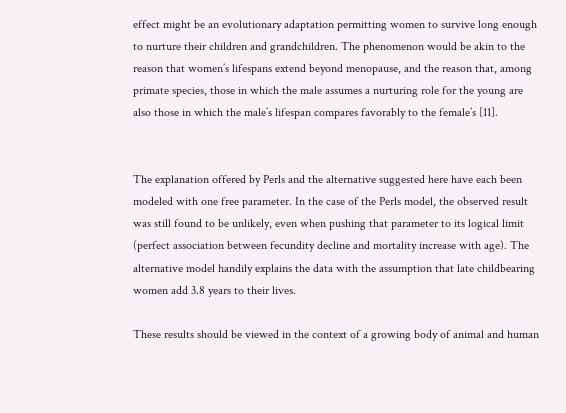effect might be an evolutionary adaptation permitting women to survive long enough to nurture their children and grandchildren. The phenomenon would be akin to the reason that women’s lifespans extend beyond menopause, and the reason that, among primate species, those in which the male assumes a nurturing role for the young are also those in which the male’s lifespan compares favorably to the female’s [11].


The explanation offered by Perls and the alternative suggested here have each been modeled with one free parameter. In the case of the Perls model, the observed result was still found to be unlikely, even when pushing that parameter to its logical limit (perfect association between fecundity decline and mortality increase with age). The alternative model handily explains the data with the assumption that late childbearing women add 3.8 years to their lives.

These results should be viewed in the context of a growing body of animal and human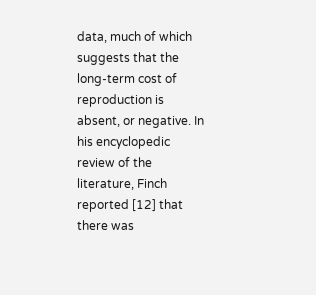data, much of which suggests that the long-term cost of reproduction is absent, or negative. In his encyclopedic review of the literature, Finch reported [12] that there was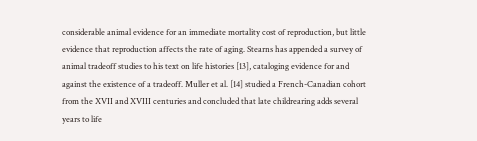considerable animal evidence for an immediate mortality cost of reproduction, but little evidence that reproduction affects the rate of aging. Stearns has appended a survey of animal tradeoff studies to his text on life histories [13], cataloging evidence for and against the existence of a tradeoff. Muller et al. [14] studied a French-Canadian cohort from the XVII and XVIII centuries and concluded that late childrearing adds several years to life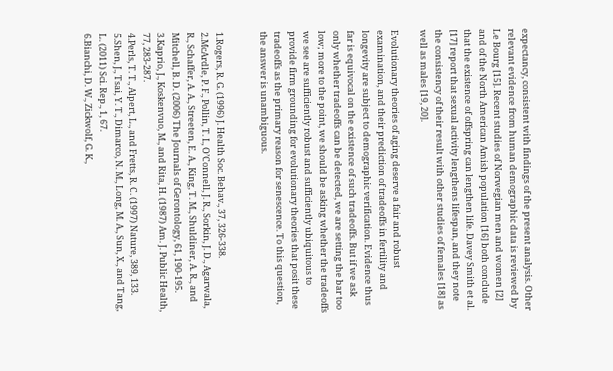expectancy, consistent with findings of the present analysis. Other relevant evidence from human demographic data is reviewed by Le Bourg [15]. Recent studies of Norwegian men and women [2] and of the North American Amish population [16] both conclude that the existence of offspring can lengthen life. Davey Smith et al. [17] report that sexual activity lengthens lifespan, and they note the consistency of their result with other studies of females [18] as well as males [19, 20].

Evolutionary theories of aging deserve a fair and robust examination, and their prediction of tradeoffs in fertility and longevity are subject to demographic verification. Evidence thus far is equivocal on the existence of such tradeoffs. But if we ask only whether tradeoffs can be detected, we are setting the bar too low; more to the point, we should be asking whether the tradeoffs we see are sufficiently robust and sufficiently ubiquitous to provide firm grounding for evolutionary theories that posit these tradeoffs as the primary reason for senescence. To this question, the answer is unambiguous.


1.Rogers, R. G. (1996) J. Health Soc. Behav., 37, 326-338.
2.McArdle, P. F., Pollin, T. I., O’Connell, J. R., Sorkin, J. D., Agarwala, R., Schaffer, A. A., Streeten, E. A., King, T. M., Shuldiner, A. R., and Mitchell, B. D. (2006) The Journals of Gerontology, 61, 190-195.
3.Kaprio, J., Koskenvuo, M., and Rita, H. (1987) Am. J. Public Health, 77, 283-287.
4.Perls, T. T., Alpert, L., and Fretts, R. C. (1997) Nature, 389, 133.
5.Shen, J., Tsai, Y. T., Dimarco, N. M., Long, M. A., Sun, X., and Tang, L. (2011) Sci. Rep., 1, 67.
6.Bianchi, D. W., Zickwolf, G. K.,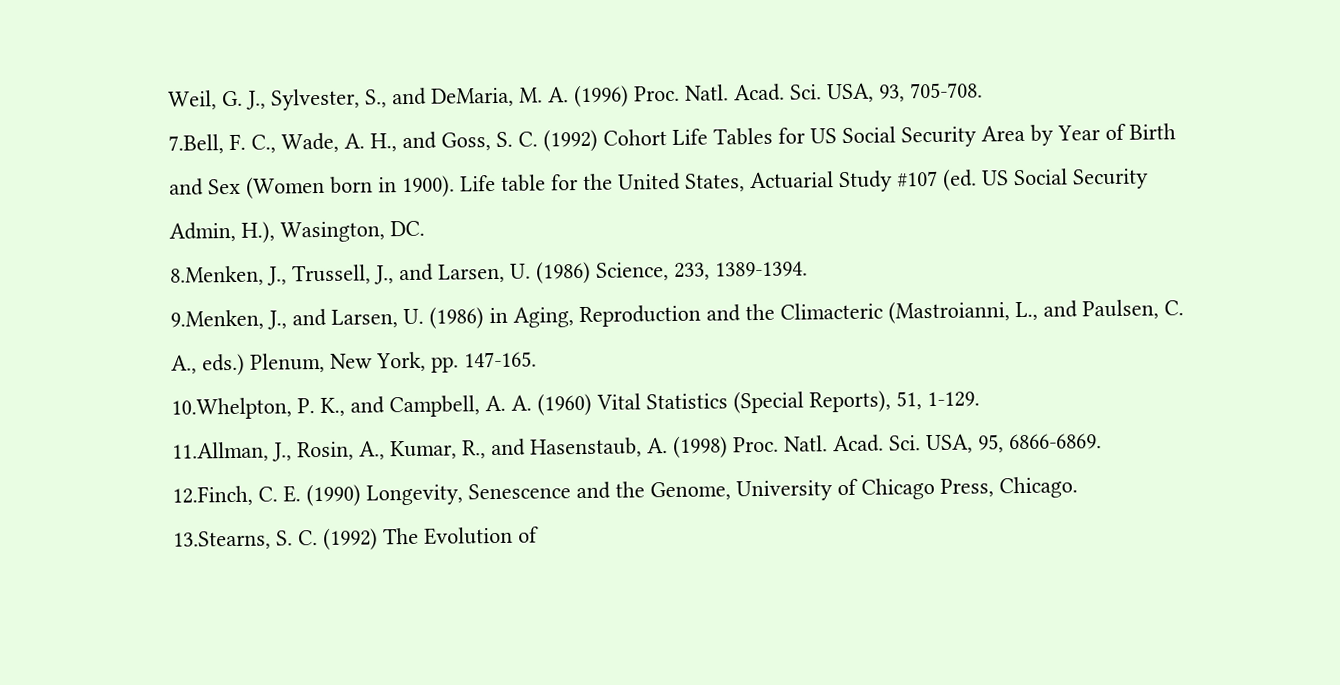Weil, G. J., Sylvester, S., and DeMaria, M. A. (1996) Proc. Natl. Acad. Sci. USA, 93, 705-708.
7.Bell, F. C., Wade, A. H., and Goss, S. C. (1992) Cohort Life Tables for US Social Security Area by Year of Birth and Sex (Women born in 1900). Life table for the United States, Actuarial Study #107 (ed. US Social Security Admin, H.), Wasington, DC.
8.Menken, J., Trussell, J., and Larsen, U. (1986) Science, 233, 1389-1394.
9.Menken, J., and Larsen, U. (1986) in Aging, Reproduction and the Climacteric (Mastroianni, L., and Paulsen, C. A., eds.) Plenum, New York, pp. 147-165.
10.Whelpton, P. K., and Campbell, A. A. (1960) Vital Statistics (Special Reports), 51, 1-129.
11.Allman, J., Rosin, A., Kumar, R., and Hasenstaub, A. (1998) Proc. Natl. Acad. Sci. USA, 95, 6866-6869.
12.Finch, C. E. (1990) Longevity, Senescence and the Genome, University of Chicago Press, Chicago.
13.Stearns, S. C. (1992) The Evolution of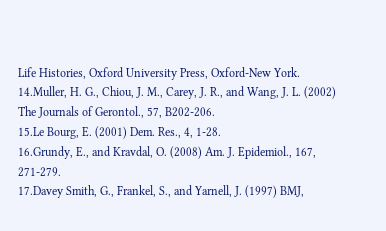Life Histories, Oxford University Press, Oxford-New York.
14.Muller, H. G., Chiou, J. M., Carey, J. R., and Wang, J. L. (2002) The Journals of Gerontol., 57, B202-206.
15.Le Bourg, E. (2001) Dem. Res., 4, 1-28.
16.Grundy, E., and Kravdal, O. (2008) Am. J. Epidemiol., 167, 271-279.
17.Davey Smith, G., Frankel, S., and Yarnell, J. (1997) BMJ,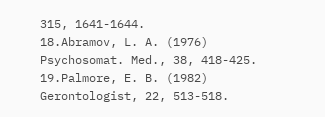315, 1641-1644.
18.Abramov, L. A. (1976) Psychosomat. Med., 38, 418-425.
19.Palmore, E. B. (1982) Gerontologist, 22, 513-518.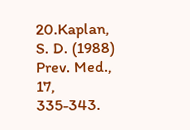20.Kaplan, S. D. (1988) Prev. Med., 17, 335-343.